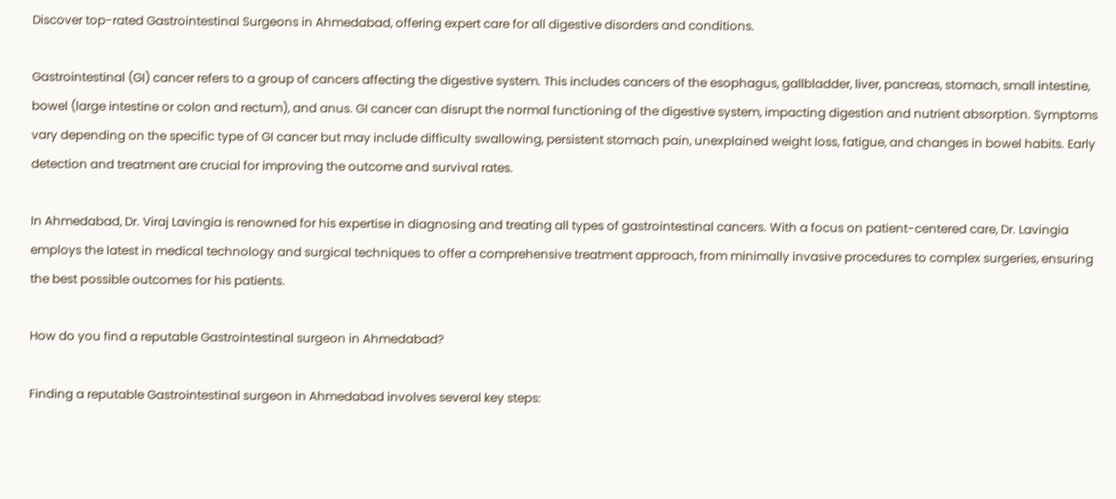Discover top-rated Gastrointestinal Surgeons in Ahmedabad, offering expert care for all digestive disorders and conditions.

Gastrointestinal (GI) cancer refers to a group of cancers affecting the digestive system. This includes cancers of the esophagus, gallbladder, liver, pancreas, stomach, small intestine, bowel (large intestine or colon and rectum), and anus. GI cancer can disrupt the normal functioning of the digestive system, impacting digestion and nutrient absorption. Symptoms vary depending on the specific type of GI cancer but may include difficulty swallowing, persistent stomach pain, unexplained weight loss, fatigue, and changes in bowel habits. Early detection and treatment are crucial for improving the outcome and survival rates.

In Ahmedabad, Dr. Viraj Lavingia is renowned for his expertise in diagnosing and treating all types of gastrointestinal cancers. With a focus on patient-centered care, Dr. Lavingia employs the latest in medical technology and surgical techniques to offer a comprehensive treatment approach, from minimally invasive procedures to complex surgeries, ensuring the best possible outcomes for his patients.

How do you find a reputable Gastrointestinal surgeon in Ahmedabad?

Finding a reputable Gastrointestinal surgeon in Ahmedabad involves several key steps: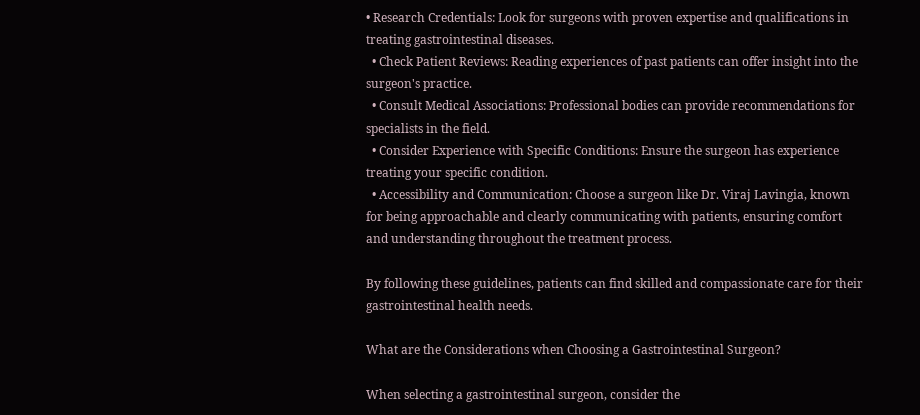• Research Credentials: Look for surgeons with proven expertise and qualifications in treating gastrointestinal diseases.
  • Check Patient Reviews: Reading experiences of past patients can offer insight into the surgeon's practice.
  • Consult Medical Associations: Professional bodies can provide recommendations for specialists in the field.
  • Consider Experience with Specific Conditions: Ensure the surgeon has experience treating your specific condition.
  • Accessibility and Communication: Choose a surgeon like Dr. Viraj Lavingia, known for being approachable and clearly communicating with patients, ensuring comfort and understanding throughout the treatment process.

By following these guidelines, patients can find skilled and compassionate care for their gastrointestinal health needs.

What are the Considerations when Choosing a Gastrointestinal Surgeon?

When selecting a gastrointestinal surgeon, consider the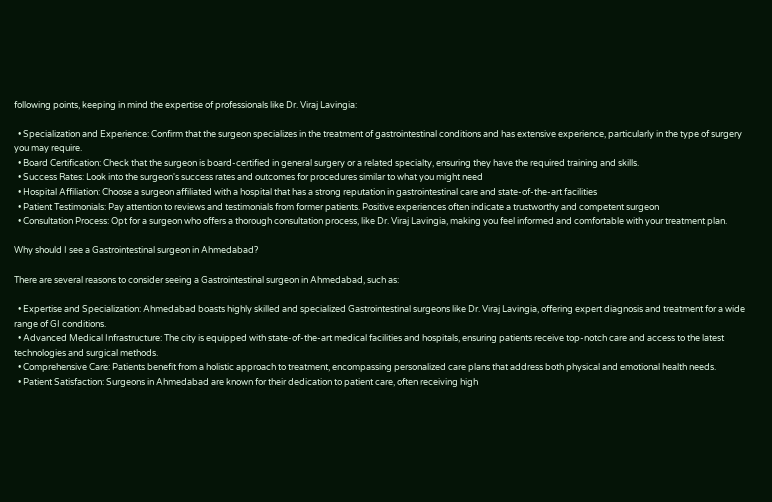following points, keeping in mind the expertise of professionals like Dr. Viraj Lavingia:

  • Specialization and Experience: Confirm that the surgeon specializes in the treatment of gastrointestinal conditions and has extensive experience, particularly in the type of surgery you may require.
  • Board Certification: Check that the surgeon is board-certified in general surgery or a related specialty, ensuring they have the required training and skills.
  • Success Rates: Look into the surgeon's success rates and outcomes for procedures similar to what you might need
  • Hospital Affiliation: Choose a surgeon affiliated with a hospital that has a strong reputation in gastrointestinal care and state-of-the-art facilities
  • Patient Testimonials: Pay attention to reviews and testimonials from former patients. Positive experiences often indicate a trustworthy and competent surgeon
  • Consultation Process: Opt for a surgeon who offers a thorough consultation process, like Dr. Viraj Lavingia, making you feel informed and comfortable with your treatment plan.

Why should I see a Gastrointestinal surgeon in Ahmedabad?

There are several reasons to consider seeing a Gastrointestinal surgeon in Ahmedabad, such as:

  • Expertise and Specialization: Ahmedabad boasts highly skilled and specialized Gastrointestinal surgeons like Dr. Viraj Lavingia, offering expert diagnosis and treatment for a wide range of GI conditions.
  • Advanced Medical Infrastructure: The city is equipped with state-of-the-art medical facilities and hospitals, ensuring patients receive top-notch care and access to the latest technologies and surgical methods.
  • Comprehensive Care: Patients benefit from a holistic approach to treatment, encompassing personalized care plans that address both physical and emotional health needs.
  • Patient Satisfaction: Surgeons in Ahmedabad are known for their dedication to patient care, often receiving high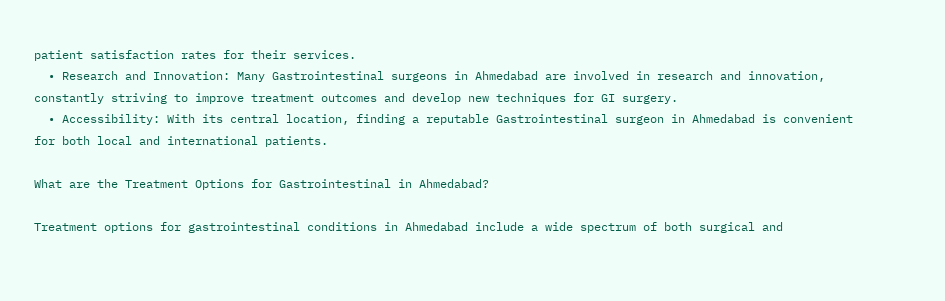patient satisfaction rates for their services.
  • Research and Innovation: Many Gastrointestinal surgeons in Ahmedabad are involved in research and innovation, constantly striving to improve treatment outcomes and develop new techniques for GI surgery.
  • Accessibility: With its central location, finding a reputable Gastrointestinal surgeon in Ahmedabad is convenient for both local and international patients.

What are the Treatment Options for Gastrointestinal in Ahmedabad?

Treatment options for gastrointestinal conditions in Ahmedabad include a wide spectrum of both surgical and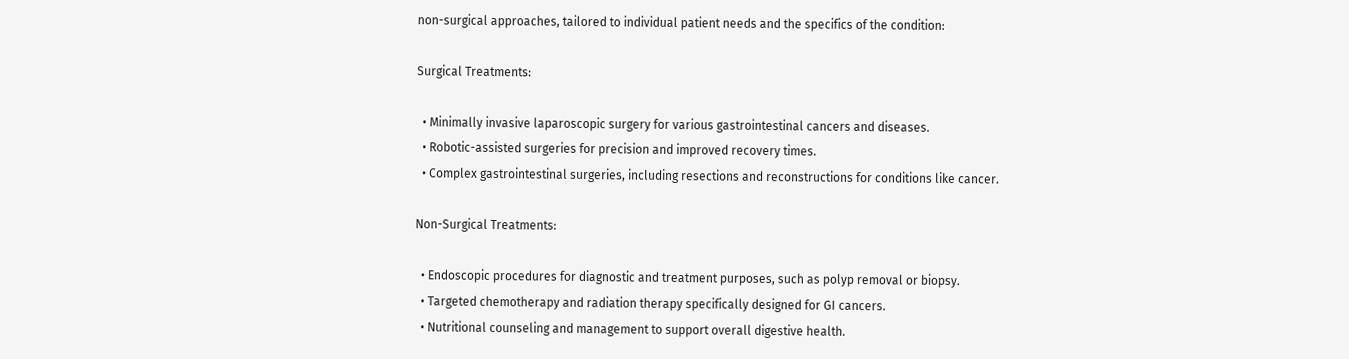non-surgical approaches, tailored to individual patient needs and the specifics of the condition:

Surgical Treatments:

  • Minimally invasive laparoscopic surgery for various gastrointestinal cancers and diseases.
  • Robotic-assisted surgeries for precision and improved recovery times.
  • Complex gastrointestinal surgeries, including resections and reconstructions for conditions like cancer.

Non-Surgical Treatments:

  • Endoscopic procedures for diagnostic and treatment purposes, such as polyp removal or biopsy.
  • Targeted chemotherapy and radiation therapy specifically designed for GI cancers.
  • Nutritional counseling and management to support overall digestive health.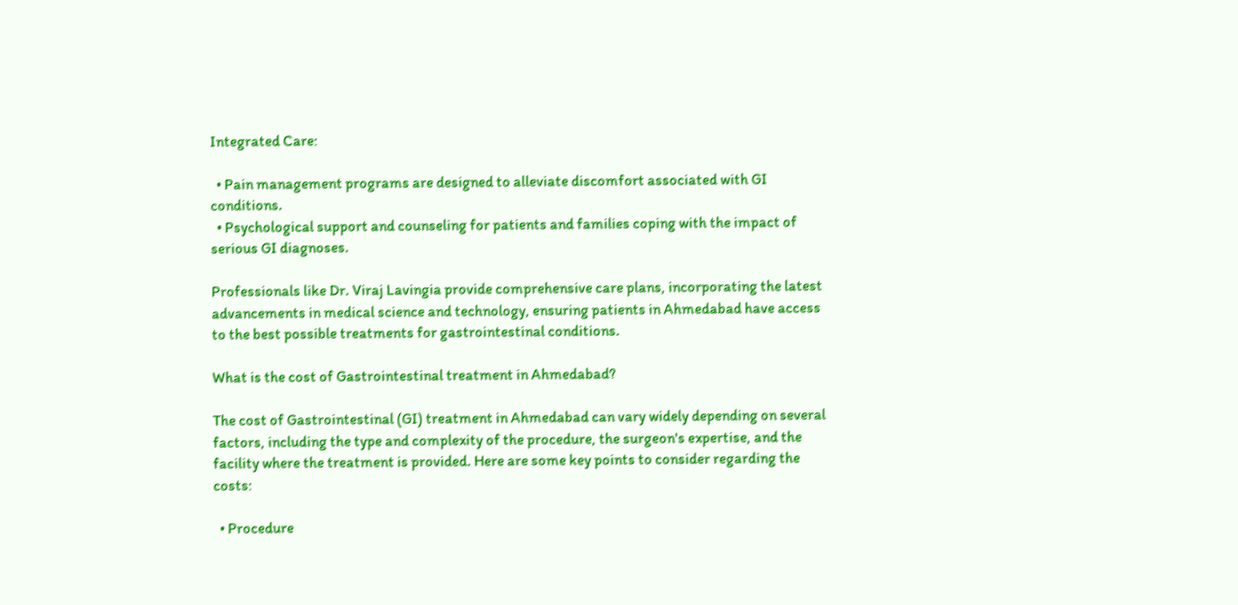Integrated Care:

  • Pain management programs are designed to alleviate discomfort associated with GI conditions.
  • Psychological support and counseling for patients and families coping with the impact of serious GI diagnoses.

Professionals like Dr. Viraj Lavingia provide comprehensive care plans, incorporating the latest advancements in medical science and technology, ensuring patients in Ahmedabad have access to the best possible treatments for gastrointestinal conditions.

What is the cost of Gastrointestinal treatment in Ahmedabad?

The cost of Gastrointestinal (GI) treatment in Ahmedabad can vary widely depending on several factors, including the type and complexity of the procedure, the surgeon's expertise, and the facility where the treatment is provided. Here are some key points to consider regarding the costs:

  • Procedure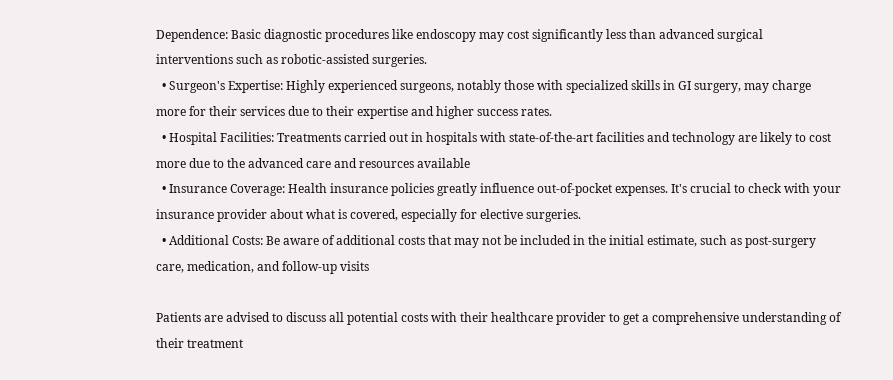Dependence: Basic diagnostic procedures like endoscopy may cost significantly less than advanced surgical interventions such as robotic-assisted surgeries.
  • Surgeon's Expertise: Highly experienced surgeons, notably those with specialized skills in GI surgery, may charge more for their services due to their expertise and higher success rates.
  • Hospital Facilities: Treatments carried out in hospitals with state-of-the-art facilities and technology are likely to cost more due to the advanced care and resources available
  • Insurance Coverage: Health insurance policies greatly influence out-of-pocket expenses. It's crucial to check with your insurance provider about what is covered, especially for elective surgeries.
  • Additional Costs: Be aware of additional costs that may not be included in the initial estimate, such as post-surgery care, medication, and follow-up visits

Patients are advised to discuss all potential costs with their healthcare provider to get a comprehensive understanding of their treatment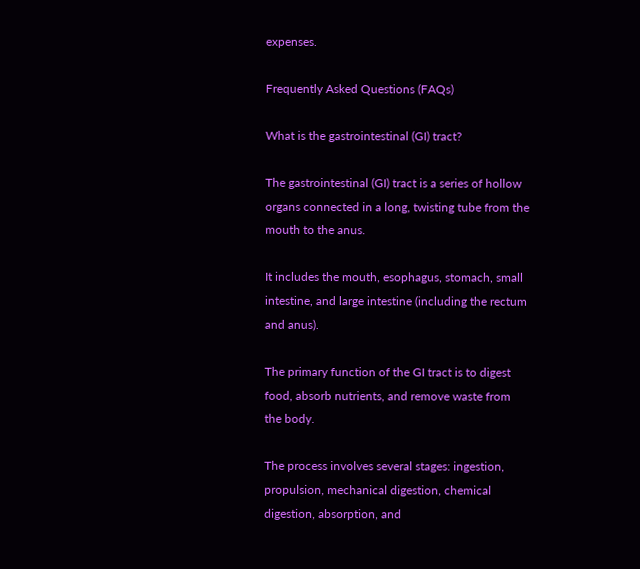expenses.

Frequently Asked Questions (FAQs)

What is the gastrointestinal (GI) tract?

The gastrointestinal (GI) tract is a series of hollow organs connected in a long, twisting tube from the mouth to the anus.

It includes the mouth, esophagus, stomach, small intestine, and large intestine (including the rectum and anus).

The primary function of the GI tract is to digest food, absorb nutrients, and remove waste from the body.

The process involves several stages: ingestion, propulsion, mechanical digestion, chemical digestion, absorption, and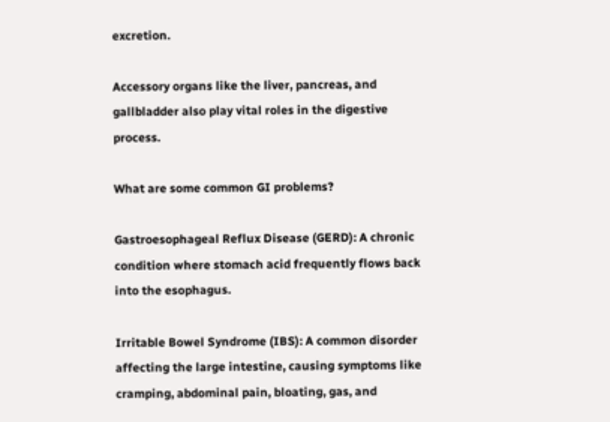excretion.

Accessory organs like the liver, pancreas, and gallbladder also play vital roles in the digestive process.

What are some common GI problems?

Gastroesophageal Reflux Disease (GERD): A chronic condition where stomach acid frequently flows back into the esophagus.

Irritable Bowel Syndrome (IBS): A common disorder affecting the large intestine, causing symptoms like cramping, abdominal pain, bloating, gas, and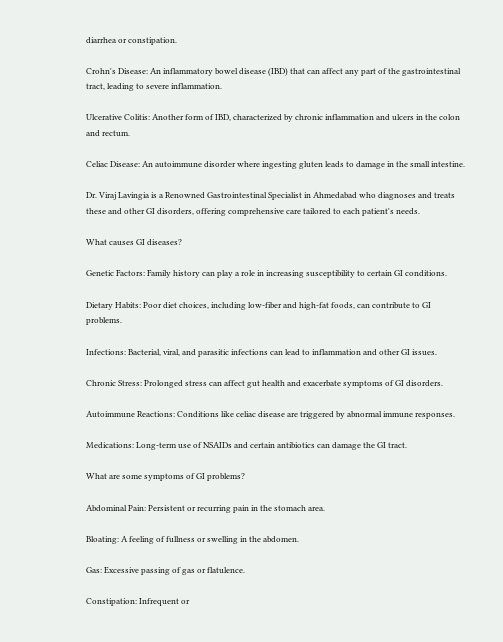diarrhea or constipation.

Crohn's Disease: An inflammatory bowel disease (IBD) that can affect any part of the gastrointestinal tract, leading to severe inflammation.

Ulcerative Colitis: Another form of IBD, characterized by chronic inflammation and ulcers in the colon and rectum.

Celiac Disease: An autoimmune disorder where ingesting gluten leads to damage in the small intestine.

Dr. Viraj Lavingia is a Renowned Gastrointestinal Specialist in Ahmedabad who diagnoses and treats these and other GI disorders, offering comprehensive care tailored to each patient's needs.

What causes GI diseases?

Genetic Factors: Family history can play a role in increasing susceptibility to certain GI conditions.

Dietary Habits: Poor diet choices, including low-fiber and high-fat foods, can contribute to GI problems.

Infections: Bacterial, viral, and parasitic infections can lead to inflammation and other GI issues.

Chronic Stress: Prolonged stress can affect gut health and exacerbate symptoms of GI disorders.

Autoimmune Reactions: Conditions like celiac disease are triggered by abnormal immune responses.

Medications: Long-term use of NSAIDs and certain antibiotics can damage the GI tract.

What are some symptoms of GI problems?

Abdominal Pain: Persistent or recurring pain in the stomach area.

Bloating: A feeling of fullness or swelling in the abdomen.

Gas: Excessive passing of gas or flatulence.

Constipation: Infrequent or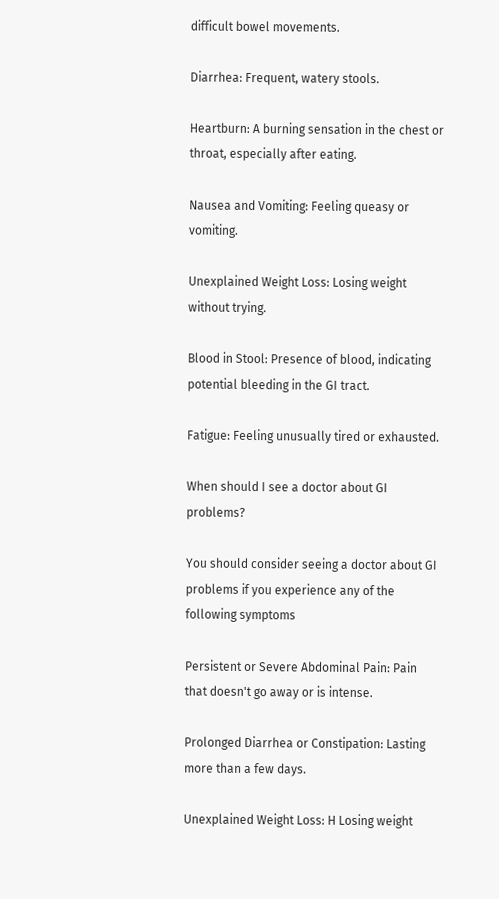difficult bowel movements.

Diarrhea: Frequent, watery stools.

Heartburn: A burning sensation in the chest or throat, especially after eating.

Nausea and Vomiting: Feeling queasy or vomiting.

Unexplained Weight Loss: Losing weight without trying.

Blood in Stool: Presence of blood, indicating potential bleeding in the GI tract.

Fatigue: Feeling unusually tired or exhausted.

When should I see a doctor about GI problems?

You should consider seeing a doctor about GI problems if you experience any of the following symptoms

Persistent or Severe Abdominal Pain: Pain that doesn't go away or is intense.

Prolonged Diarrhea or Constipation: Lasting more than a few days.

Unexplained Weight Loss: H Losing weight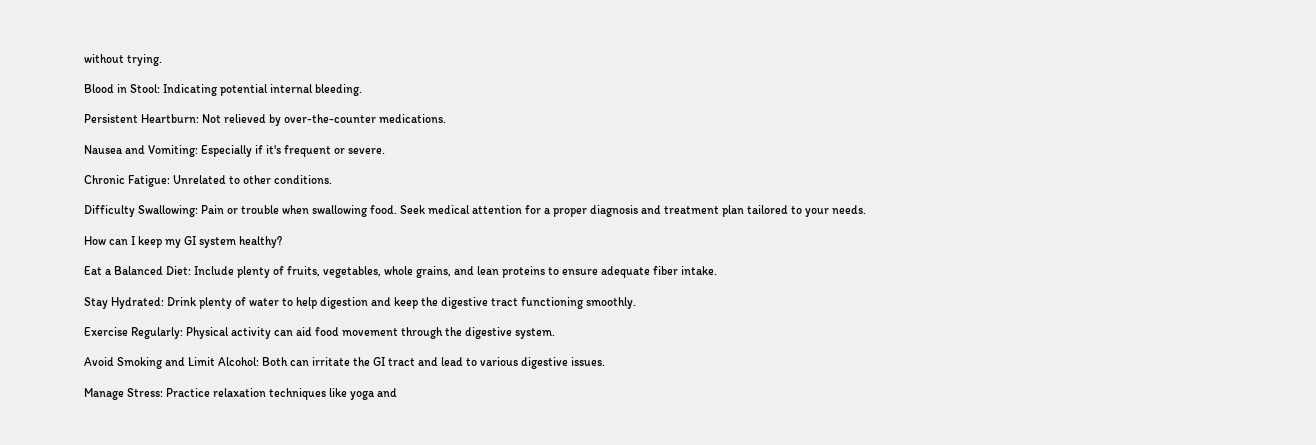without trying.

Blood in Stool: Indicating potential internal bleeding.

Persistent Heartburn: Not relieved by over-the-counter medications.

Nausea and Vomiting: Especially if it's frequent or severe.

Chronic Fatigue: Unrelated to other conditions.

Difficulty Swallowing: Pain or trouble when swallowing food. Seek medical attention for a proper diagnosis and treatment plan tailored to your needs.

How can I keep my GI system healthy?

Eat a Balanced Diet: Include plenty of fruits, vegetables, whole grains, and lean proteins to ensure adequate fiber intake.

Stay Hydrated: Drink plenty of water to help digestion and keep the digestive tract functioning smoothly.

Exercise Regularly: Physical activity can aid food movement through the digestive system.

Avoid Smoking and Limit Alcohol: Both can irritate the GI tract and lead to various digestive issues.

Manage Stress: Practice relaxation techniques like yoga and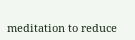meditation to reduce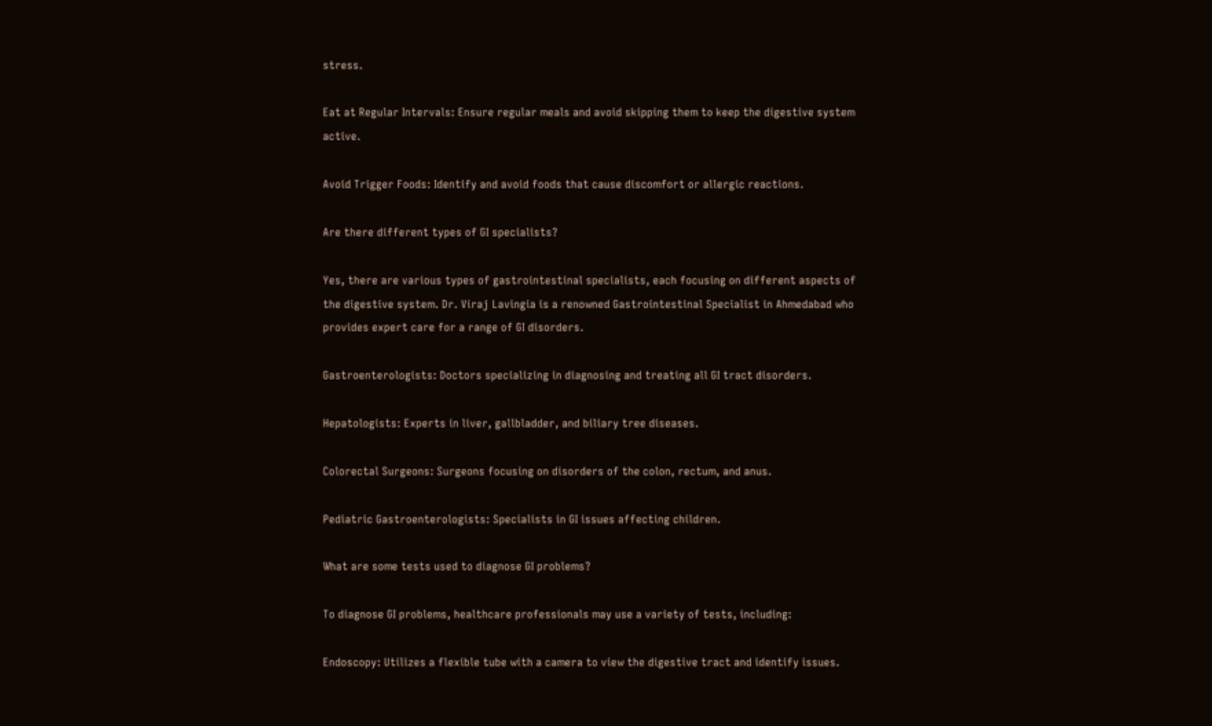stress.

Eat at Regular Intervals: Ensure regular meals and avoid skipping them to keep the digestive system active.

Avoid Trigger Foods: Identify and avoid foods that cause discomfort or allergic reactions.

Are there different types of GI specialists?

Yes, there are various types of gastrointestinal specialists, each focusing on different aspects of the digestive system. Dr. Viraj Lavingia is a renowned Gastrointestinal Specialist in Ahmedabad who provides expert care for a range of GI disorders.

Gastroenterologists: Doctors specializing in diagnosing and treating all GI tract disorders.

Hepatologists: Experts in liver, gallbladder, and biliary tree diseases.

Colorectal Surgeons: Surgeons focusing on disorders of the colon, rectum, and anus.

Pediatric Gastroenterologists: Specialists in GI issues affecting children.

What are some tests used to diagnose GI problems?

To diagnose GI problems, healthcare professionals may use a variety of tests, including:

Endoscopy: Utilizes a flexible tube with a camera to view the digestive tract and identify issues.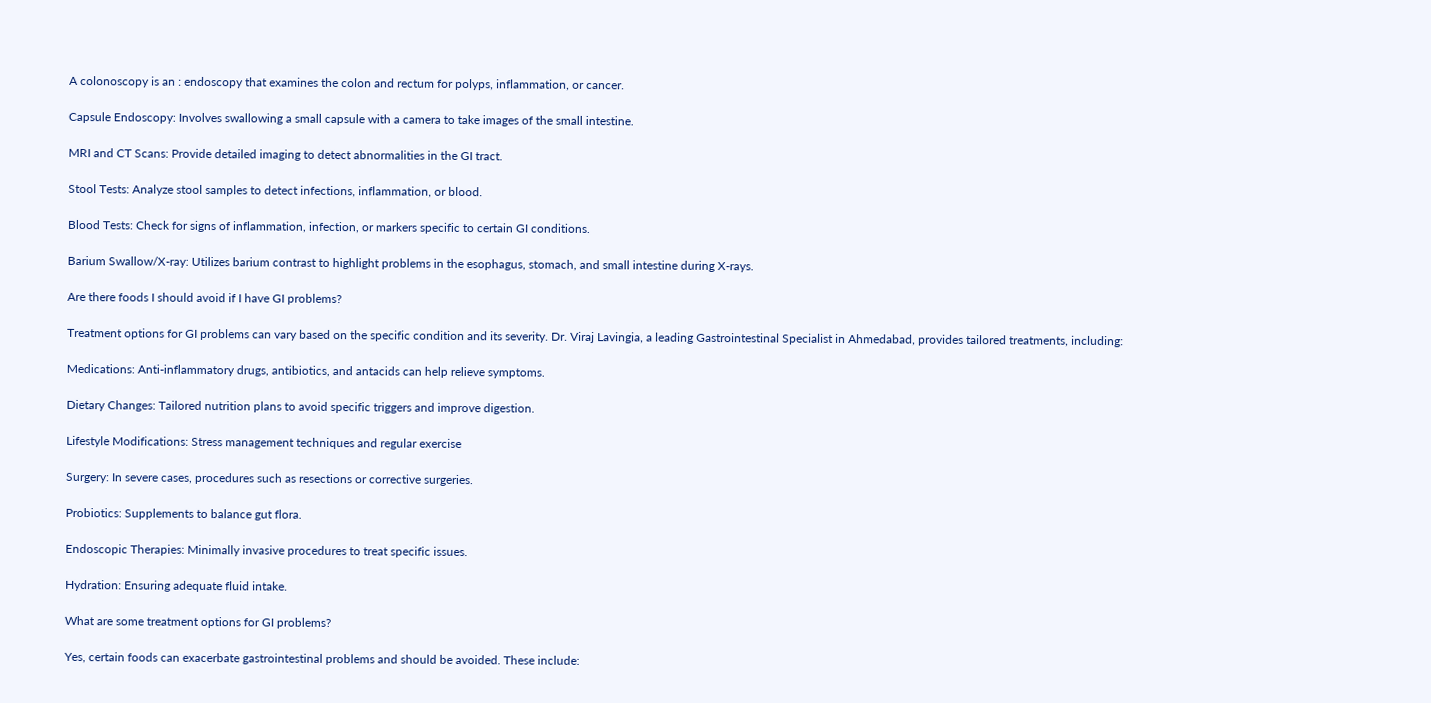A colonoscopy is an : endoscopy that examines the colon and rectum for polyps, inflammation, or cancer.

Capsule Endoscopy: Involves swallowing a small capsule with a camera to take images of the small intestine.

MRI and CT Scans: Provide detailed imaging to detect abnormalities in the GI tract.

Stool Tests: Analyze stool samples to detect infections, inflammation, or blood.

Blood Tests: Check for signs of inflammation, infection, or markers specific to certain GI conditions.

Barium Swallow/X-ray: Utilizes barium contrast to highlight problems in the esophagus, stomach, and small intestine during X-rays.

Are there foods I should avoid if I have GI problems?

Treatment options for GI problems can vary based on the specific condition and its severity. Dr. Viraj Lavingia, a leading Gastrointestinal Specialist in Ahmedabad, provides tailored treatments, including:

Medications: Anti-inflammatory drugs, antibiotics, and antacids can help relieve symptoms.

Dietary Changes: Tailored nutrition plans to avoid specific triggers and improve digestion.

Lifestyle Modifications: Stress management techniques and regular exercise

Surgery: In severe cases, procedures such as resections or corrective surgeries.

Probiotics: Supplements to balance gut flora.

Endoscopic Therapies: Minimally invasive procedures to treat specific issues.

Hydration: Ensuring adequate fluid intake.

What are some treatment options for GI problems?

Yes, certain foods can exacerbate gastrointestinal problems and should be avoided. These include: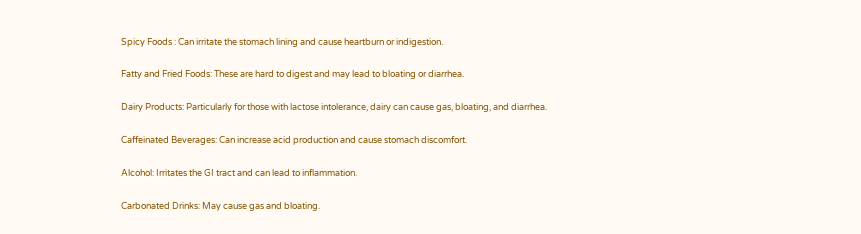Spicy Foods : Can irritate the stomach lining and cause heartburn or indigestion.

Fatty and Fried Foods: These are hard to digest and may lead to bloating or diarrhea.

Dairy Products: Particularly for those with lactose intolerance, dairy can cause gas, bloating, and diarrhea.

Caffeinated Beverages: Can increase acid production and cause stomach discomfort.

Alcohol: Irritates the GI tract and can lead to inflammation.

Carbonated Drinks: May cause gas and bloating.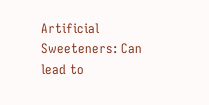Artificial Sweeteners: Can lead to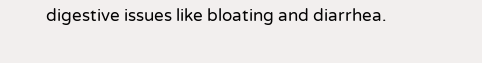digestive issues like bloating and diarrhea.